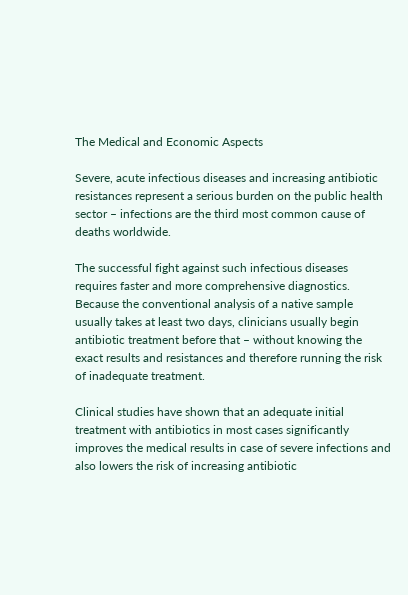The Medical and Economic Aspects

Severe, acute infectious diseases and increasing antibiotic resistances represent a serious burden on the public health sector – infections are the third most common cause of deaths worldwide.

The successful fight against such infectious diseases requires faster and more comprehensive diagnostics. Because the conventional analysis of a native sample usually takes at least two days, clinicians usually begin antibiotic treatment before that – without knowing the exact results and resistances and therefore running the risk of inadequate treatment.

Clinical studies have shown that an adequate initial treatment with antibiotics in most cases significantly improves the medical results in case of severe infections and also lowers the risk of increasing antibiotic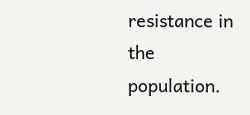resistance in the population.